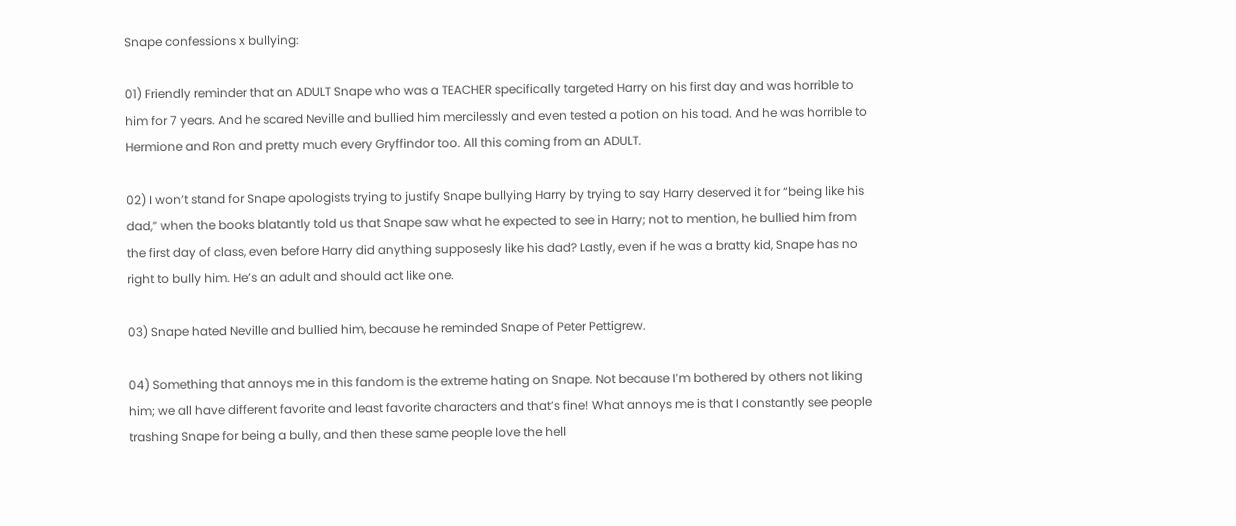Snape confessions x bullying:

01) Friendly reminder that an ADULT Snape who was a TEACHER specifically targeted Harry on his first day and was horrible to him for 7 years. And he scared Neville and bullied him mercilessly and even tested a potion on his toad. And he was horrible to Hermione and Ron and pretty much every Gryffindor too. All this coming from an ADULT.

02) I won’t stand for Snape apologists trying to justify Snape bullying Harry by trying to say Harry deserved it for “being like his dad,” when the books blatantly told us that Snape saw what he expected to see in Harry; not to mention, he bullied him from the first day of class, even before Harry did anything supposesly like his dad? Lastly, even if he was a bratty kid, Snape has no right to bully him. He’s an adult and should act like one.

03) Snape hated Neville and bullied him, because he reminded Snape of Peter Pettigrew.

04) Something that annoys me in this fandom is the extreme hating on Snape. Not because I’m bothered by others not liking him; we all have different favorite and least favorite characters and that’s fine! What annoys me is that I constantly see people trashing Snape for being a bully, and then these same people love the hell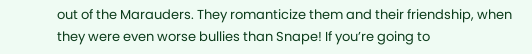out of the Marauders. They romanticize them and their friendship, when they were even worse bullies than Snape! If you’re going to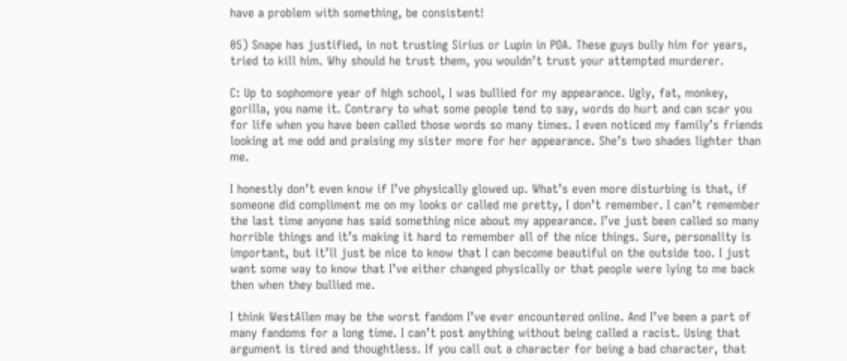have a problem with something, be consistent!

05) Snape has justified, in not trusting Sirius or Lupin in POA. These guys bully him for years, tried to kill him. Why should he trust them, you wouldn’t trust your attempted murderer.

C: Up to sophomore year of high school, I was bullied for my appearance. Ugly, fat, monkey, gorilla, you name it. Contrary to what some people tend to say, words do hurt and can scar you for life when you have been called those words so many times. I even noticed my family’s friends looking at me odd and praising my sister more for her appearance. She’s two shades lighter than me.

I honestly don’t even know if I’ve physically glowed up. What’s even more disturbing is that, if someone did compliment me on my looks or called me pretty, I don’t remember. I can’t remember the last time anyone has said something nice about my appearance. I’ve just been called so many horrible things and it’s making it hard to remember all of the nice things. Sure, personality is important, but it’ll just be nice to know that I can become beautiful on the outside too. I just want some way to know that I’ve either changed physically or that people were lying to me back then when they bullied me.

I think WestAllen may be the worst fandom I’ve ever encountered online. And I’ve been a part of many fandoms for a long time. I can’t post anything without being called a racist. Using that argument is tired and thoughtless. If you call out a character for being a bad character, that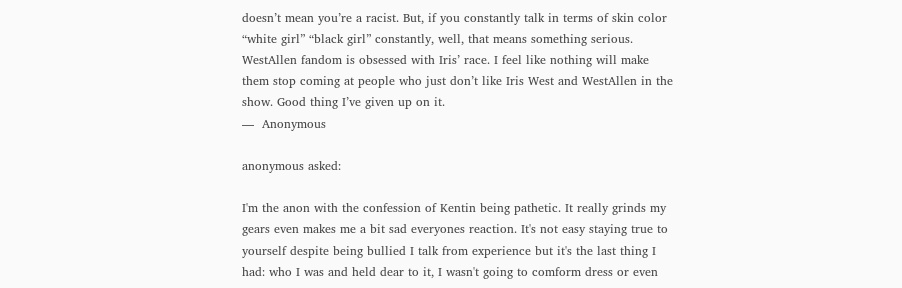doesn’t mean you’re a racist. But, if you constantly talk in terms of skin color “white girl” “black girl” constantly, well, that means something serious. WestAllen fandom is obsessed with Iris’ race. I feel like nothing will make them stop coming at people who just don’t like Iris West and WestAllen in the show. Good thing I’ve given up on it.
—  Anonymous

anonymous asked:

I'm the anon with the confession of Kentin being pathetic. It really grinds my gears even makes me a bit sad everyones reaction. It's not easy staying true to yourself despite being bullied I talk from experience but it's the last thing I had: who I was and held dear to it, I wasn't going to comform dress or even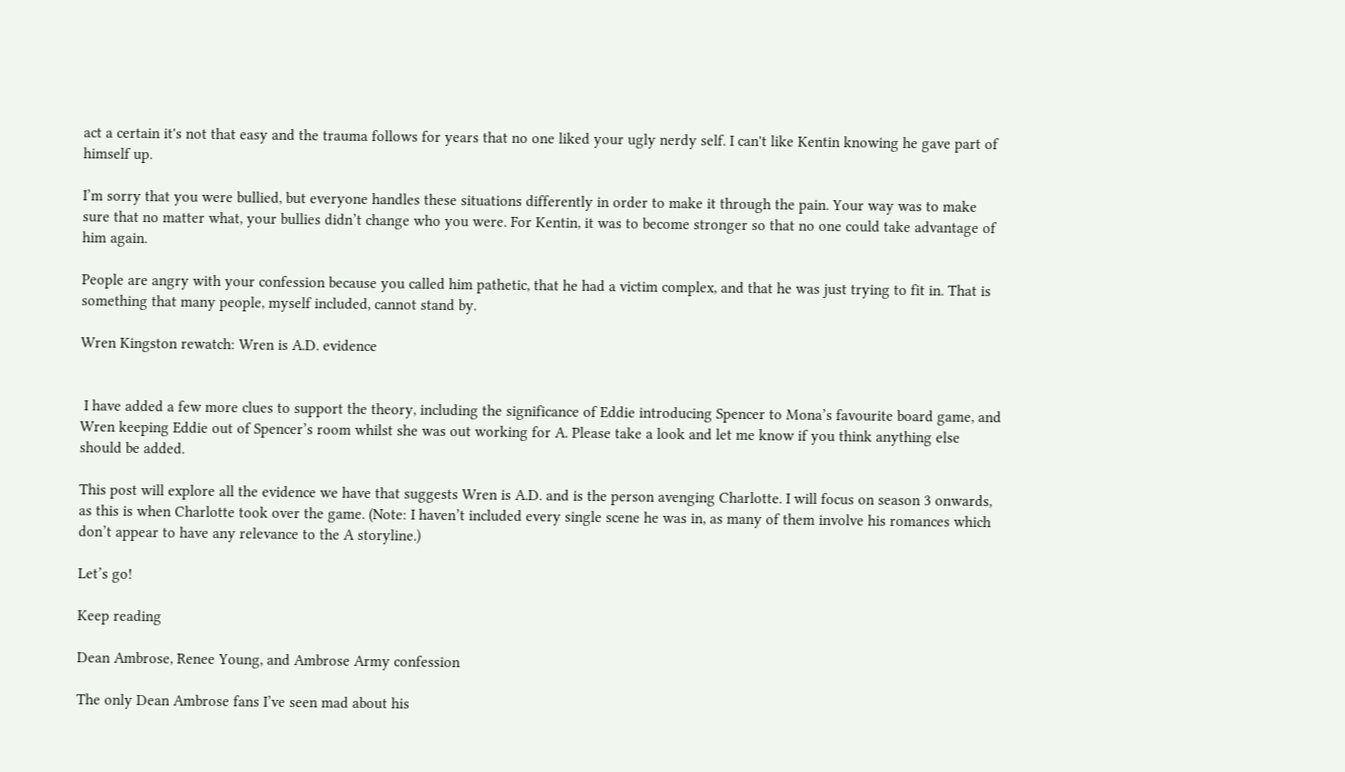act a certain it's not that easy and the trauma follows for years that no one liked your ugly nerdy self. I can't like Kentin knowing he gave part of himself up.

I’m sorry that you were bullied, but everyone handles these situations differently in order to make it through the pain. Your way was to make sure that no matter what, your bullies didn’t change who you were. For Kentin, it was to become stronger so that no one could take advantage of him again.

People are angry with your confession because you called him pathetic, that he had a victim complex, and that he was just trying to fit in. That is something that many people, myself included, cannot stand by.

Wren Kingston rewatch: Wren is A.D. evidence


 I have added a few more clues to support the theory, including the significance of Eddie introducing Spencer to Mona’s favourite board game, and Wren keeping Eddie out of Spencer’s room whilst she was out working for A. Please take a look and let me know if you think anything else should be added.

This post will explore all the evidence we have that suggests Wren is A.D. and is the person avenging Charlotte. I will focus on season 3 onwards, as this is when Charlotte took over the game. (Note: I haven’t included every single scene he was in, as many of them involve his romances which don’t appear to have any relevance to the A storyline.)

Let’s go!

Keep reading

Dean Ambrose, Renee Young, and Ambrose Army confession

The only Dean Ambrose fans I’ve seen mad about his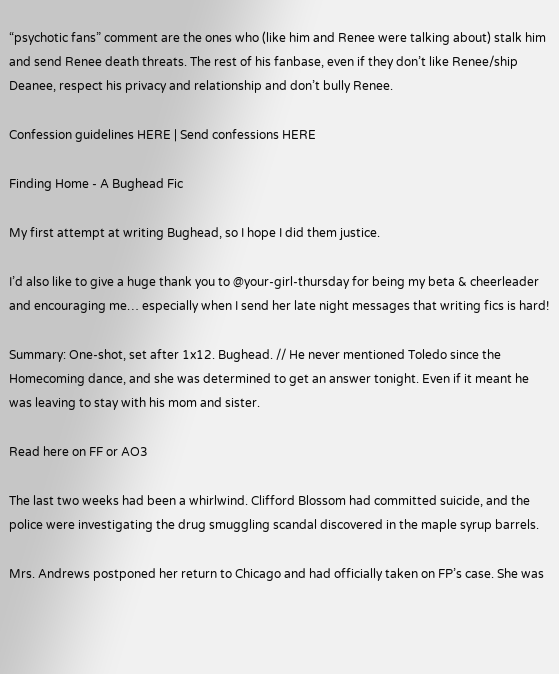“psychotic fans” comment are the ones who (like him and Renee were talking about) stalk him and send Renee death threats. The rest of his fanbase, even if they don’t like Renee/ship Deanee, respect his privacy and relationship and don’t bully Renee.

Confession guidelines HERE | Send confessions HERE

Finding Home - A Bughead Fic

My first attempt at writing Bughead, so I hope I did them justice.

I’d also like to give a huge thank you to @your-girl-thursday for being my beta & cheerleader and encouraging me… especially when I send her late night messages that writing fics is hard!

Summary: One-shot, set after 1x12. Bughead. // He never mentioned Toledo since the Homecoming dance, and she was determined to get an answer tonight. Even if it meant he was leaving to stay with his mom and sister.

Read here on FF or AO3

The last two weeks had been a whirlwind. Clifford Blossom had committed suicide, and the police were investigating the drug smuggling scandal discovered in the maple syrup barrels.

Mrs. Andrews postponed her return to Chicago and had officially taken on FP’s case. She was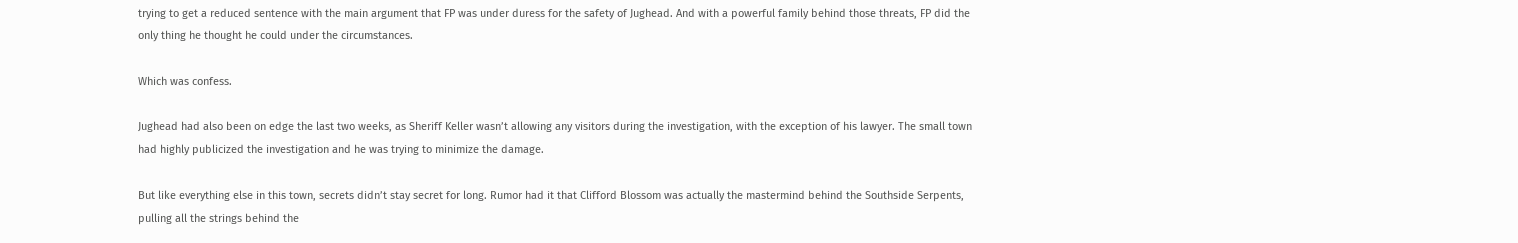trying to get a reduced sentence with the main argument that FP was under duress for the safety of Jughead. And with a powerful family behind those threats, FP did the only thing he thought he could under the circumstances.

Which was confess.

Jughead had also been on edge the last two weeks, as Sheriff Keller wasn’t allowing any visitors during the investigation, with the exception of his lawyer. The small town had highly publicized the investigation and he was trying to minimize the damage.

But like everything else in this town, secrets didn’t stay secret for long. Rumor had it that Clifford Blossom was actually the mastermind behind the Southside Serpents, pulling all the strings behind the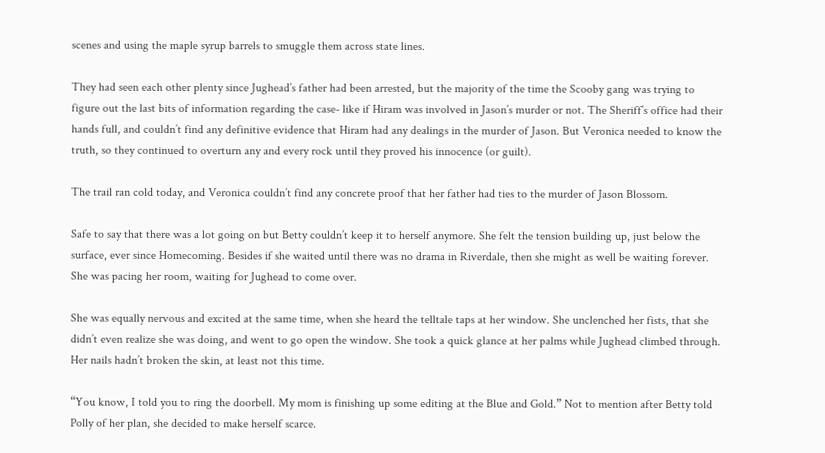scenes and using the maple syrup barrels to smuggle them across state lines.

They had seen each other plenty since Jughead’s father had been arrested, but the majority of the time the Scooby gang was trying to figure out the last bits of information regarding the case- like if Hiram was involved in Jason’s murder or not. The Sheriff’s office had their hands full, and couldn’t find any definitive evidence that Hiram had any dealings in the murder of Jason. But Veronica needed to know the truth, so they continued to overturn any and every rock until they proved his innocence (or guilt).

The trail ran cold today, and Veronica couldn’t find any concrete proof that her father had ties to the murder of Jason Blossom.

Safe to say that there was a lot going on but Betty couldn’t keep it to herself anymore. She felt the tension building up, just below the surface, ever since Homecoming. Besides if she waited until there was no drama in Riverdale, then she might as well be waiting forever. She was pacing her room, waiting for Jughead to come over.

She was equally nervous and excited at the same time, when she heard the telltale taps at her window. She unclenched her fists, that she didn’t even realize she was doing, and went to go open the window. She took a quick glance at her palms while Jughead climbed through. Her nails hadn’t broken the skin, at least not this time.

“You know, I told you to ring the doorbell. My mom is finishing up some editing at the Blue and Gold.” Not to mention after Betty told Polly of her plan, she decided to make herself scarce.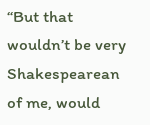“But that wouldn’t be very Shakespearean of me, would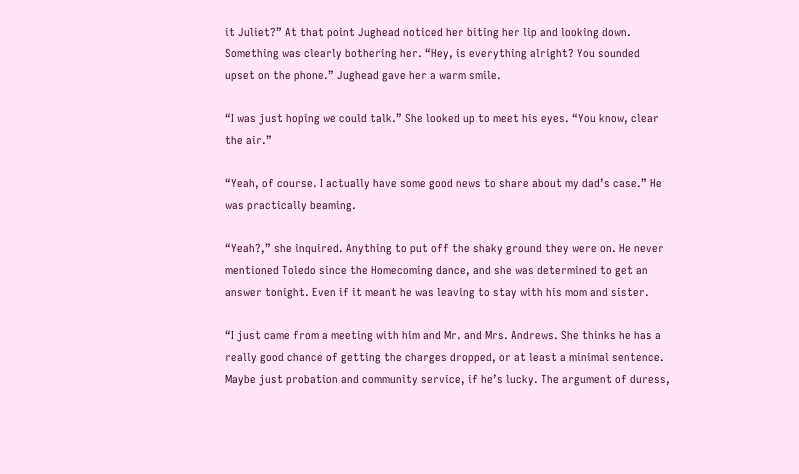it Juliet?” At that point Jughead noticed her biting her lip and looking down. Something was clearly bothering her. “Hey, is everything alright? You sounded upset on the phone.” Jughead gave her a warm smile.

“I was just hoping we could talk.” She looked up to meet his eyes. “You know, clear the air.”

“Yeah, of course. I actually have some good news to share about my dad’s case.” He was practically beaming.

“Yeah?,” she inquired. Anything to put off the shaky ground they were on. He never mentioned Toledo since the Homecoming dance, and she was determined to get an answer tonight. Even if it meant he was leaving to stay with his mom and sister.

“I just came from a meeting with him and Mr. and Mrs. Andrews. She thinks he has a really good chance of getting the charges dropped, or at least a minimal sentence. Maybe just probation and community service, if he’s lucky. The argument of duress,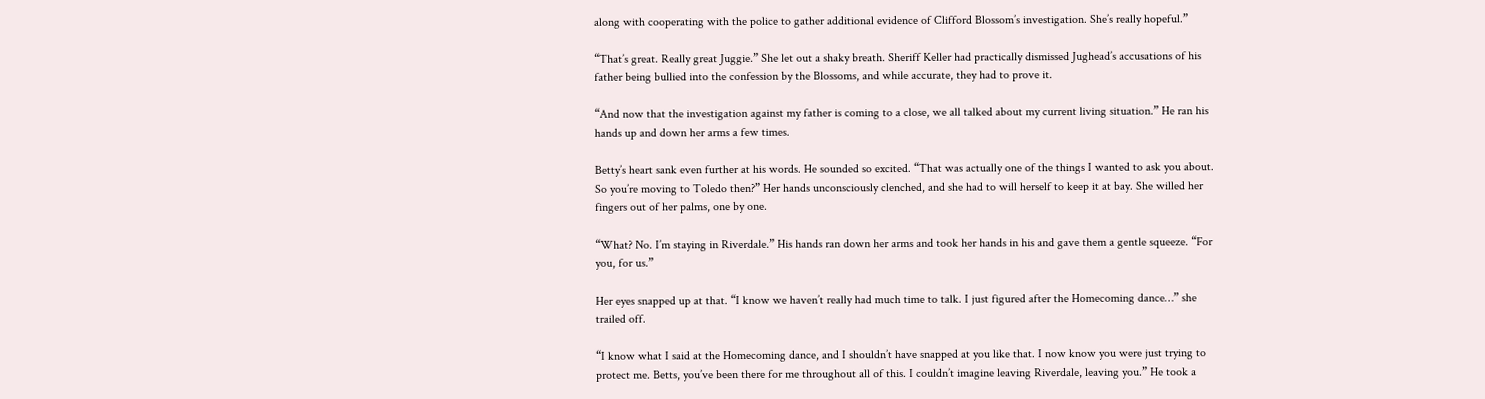along with cooperating with the police to gather additional evidence of Clifford Blossom’s investigation. She’s really hopeful.”

“That’s great. Really great Juggie.” She let out a shaky breath. Sheriff Keller had practically dismissed Jughead’s accusations of his father being bullied into the confession by the Blossoms, and while accurate, they had to prove it.

“And now that the investigation against my father is coming to a close, we all talked about my current living situation.” He ran his hands up and down her arms a few times.

Betty’s heart sank even further at his words. He sounded so excited. “That was actually one of the things I wanted to ask you about. So you’re moving to Toledo then?” Her hands unconsciously clenched, and she had to will herself to keep it at bay. She willed her fingers out of her palms, one by one.

“What? No. I’m staying in Riverdale.” His hands ran down her arms and took her hands in his and gave them a gentle squeeze. “For you, for us.”

Her eyes snapped up at that. “I know we haven’t really had much time to talk. I just figured after the Homecoming dance…” she trailed off.

“I know what I said at the Homecoming dance, and I shouldn’t have snapped at you like that. I now know you were just trying to protect me. Betts, you’ve been there for me throughout all of this. I couldn’t imagine leaving Riverdale, leaving you.” He took a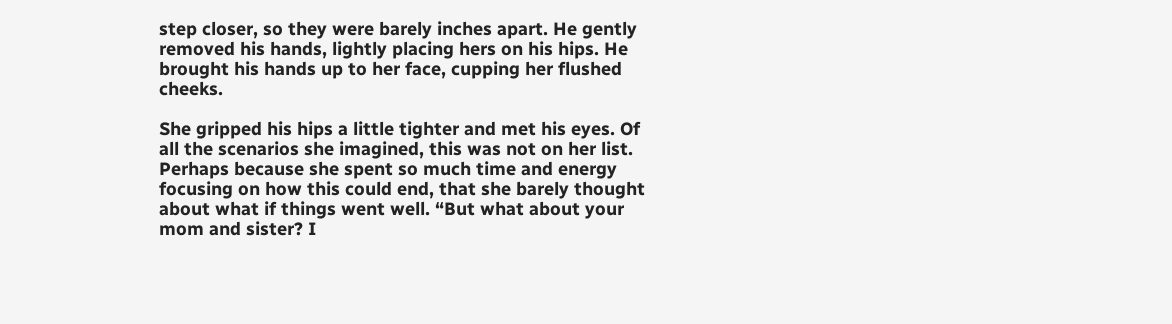step closer, so they were barely inches apart. He gently removed his hands, lightly placing hers on his hips. He brought his hands up to her face, cupping her flushed cheeks.

She gripped his hips a little tighter and met his eyes. Of all the scenarios she imagined, this was not on her list. Perhaps because she spent so much time and energy focusing on how this could end, that she barely thought about what if things went well. “But what about your mom and sister? I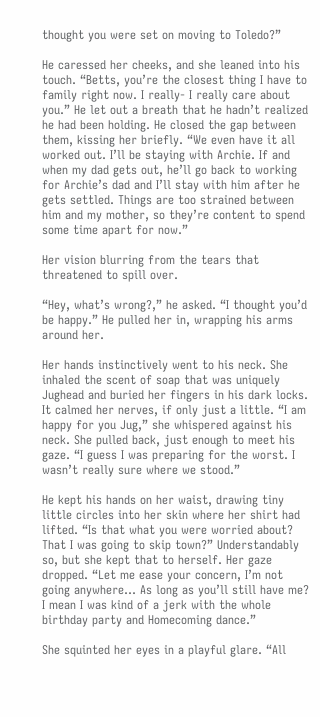thought you were set on moving to Toledo?”

He caressed her cheeks, and she leaned into his touch. “Betts, you’re the closest thing I have to family right now. I really- I really care about you.” He let out a breath that he hadn’t realized he had been holding. He closed the gap between them, kissing her briefly. “We even have it all worked out. I’ll be staying with Archie. If and when my dad gets out, he’ll go back to working for Archie’s dad and I’ll stay with him after he gets settled. Things are too strained between him and my mother, so they’re content to spend some time apart for now.”

Her vision blurring from the tears that threatened to spill over.

“Hey, what’s wrong?,” he asked. “I thought you’d be happy.” He pulled her in, wrapping his arms around her.

Her hands instinctively went to his neck. She inhaled the scent of soap that was uniquely Jughead and buried her fingers in his dark locks. It calmed her nerves, if only just a little. “I am happy for you Jug,” she whispered against his neck. She pulled back, just enough to meet his gaze. “I guess I was preparing for the worst. I wasn’t really sure where we stood.”

He kept his hands on her waist, drawing tiny little circles into her skin where her shirt had lifted. “Is that what you were worried about? That I was going to skip town?” Understandably so, but she kept that to herself. Her gaze dropped. “Let me ease your concern, I’m not going anywhere… As long as you’ll still have me? I mean I was kind of a jerk with the whole birthday party and Homecoming dance.”

She squinted her eyes in a playful glare. “All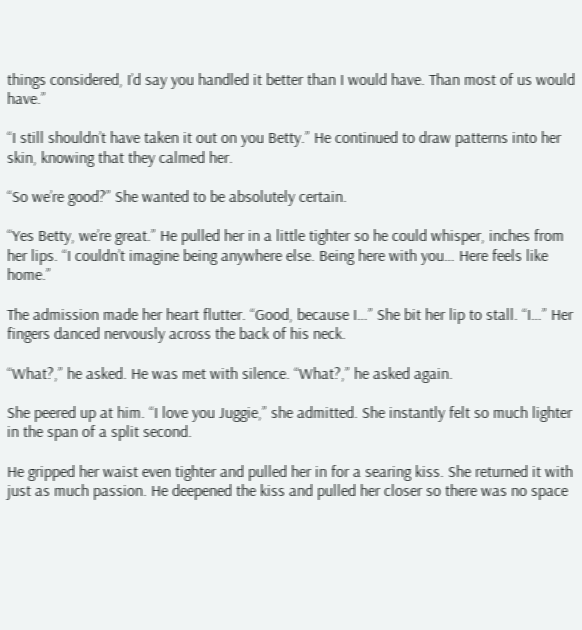things considered, I’d say you handled it better than I would have. Than most of us would have.”

“I still shouldn’t have taken it out on you Betty.” He continued to draw patterns into her skin, knowing that they calmed her.

“So we’re good?” She wanted to be absolutely certain.

“Yes Betty, we’re great.” He pulled her in a little tighter so he could whisper, inches from her lips. “I couldn’t imagine being anywhere else. Being here with you… Here feels like home.”

The admission made her heart flutter. “Good, because I…” She bit her lip to stall. “I…” Her fingers danced nervously across the back of his neck.

“What?,” he asked. He was met with silence. “What?,” he asked again.

She peered up at him. “I love you Juggie,” she admitted. She instantly felt so much lighter in the span of a split second.

He gripped her waist even tighter and pulled her in for a searing kiss. She returned it with just as much passion. He deepened the kiss and pulled her closer so there was no space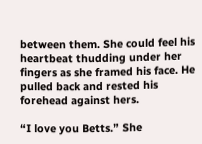between them. She could feel his heartbeat thudding under her fingers as she framed his face. He pulled back and rested his forehead against hers.

“I love you Betts.” She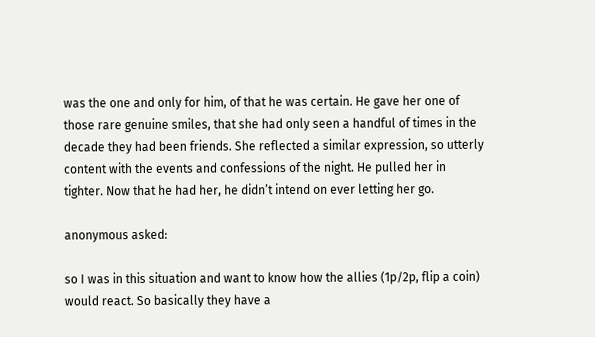was the one and only for him, of that he was certain. He gave her one of those rare genuine smiles, that she had only seen a handful of times in the decade they had been friends. She reflected a similar expression, so utterly content with the events and confessions of the night. He pulled her in tighter. Now that he had her, he didn’t intend on ever letting her go.

anonymous asked:

so I was in this situation and want to know how the allies (1p/2p, flip a coin) would react. So basically they have a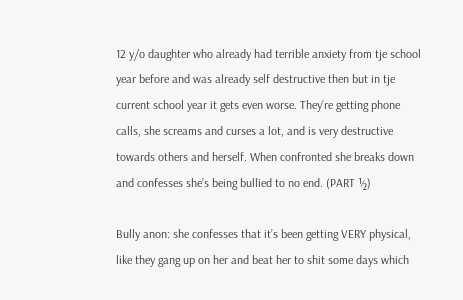12 y/o daughter who already had terrible anxiety from tje school year before and was already self destructive then but in tje current school year it gets even worse. They’re getting phone calls, she screams and curses a lot, and is very destructive towards others and herself. When confronted she breaks down and confesses she’s being bullied to no end. (PART ½)

Bully anon: she confesses that it’s been getting VERY physical, like they gang up on her and beat her to shit some days which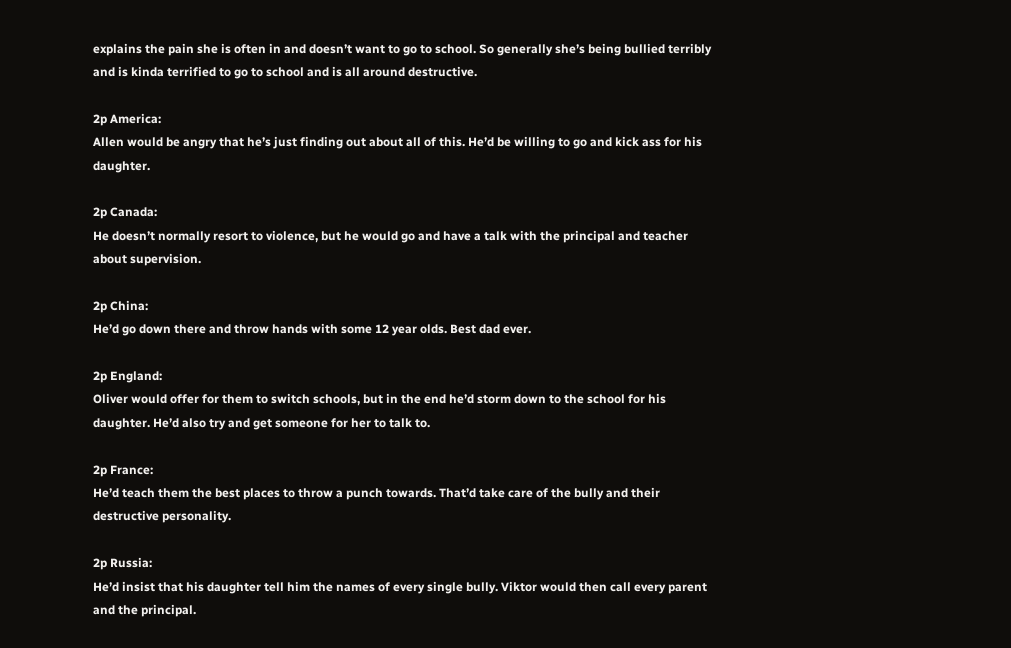explains the pain she is often in and doesn’t want to go to school. So generally she’s being bullied terribly and is kinda terrified to go to school and is all around destructive.

2p America:
Allen would be angry that he’s just finding out about all of this. He’d be willing to go and kick ass for his daughter.

2p Canada:
He doesn’t normally resort to violence, but he would go and have a talk with the principal and teacher about supervision.

2p China:
He’d go down there and throw hands with some 12 year olds. Best dad ever.

2p England:
Oliver would offer for them to switch schools, but in the end he’d storm down to the school for his daughter. He’d also try and get someone for her to talk to.

2p France:
He’d teach them the best places to throw a punch towards. That’d take care of the bully and their destructive personality.

2p Russia:
He’d insist that his daughter tell him the names of every single bully. Viktor would then call every parent and the principal.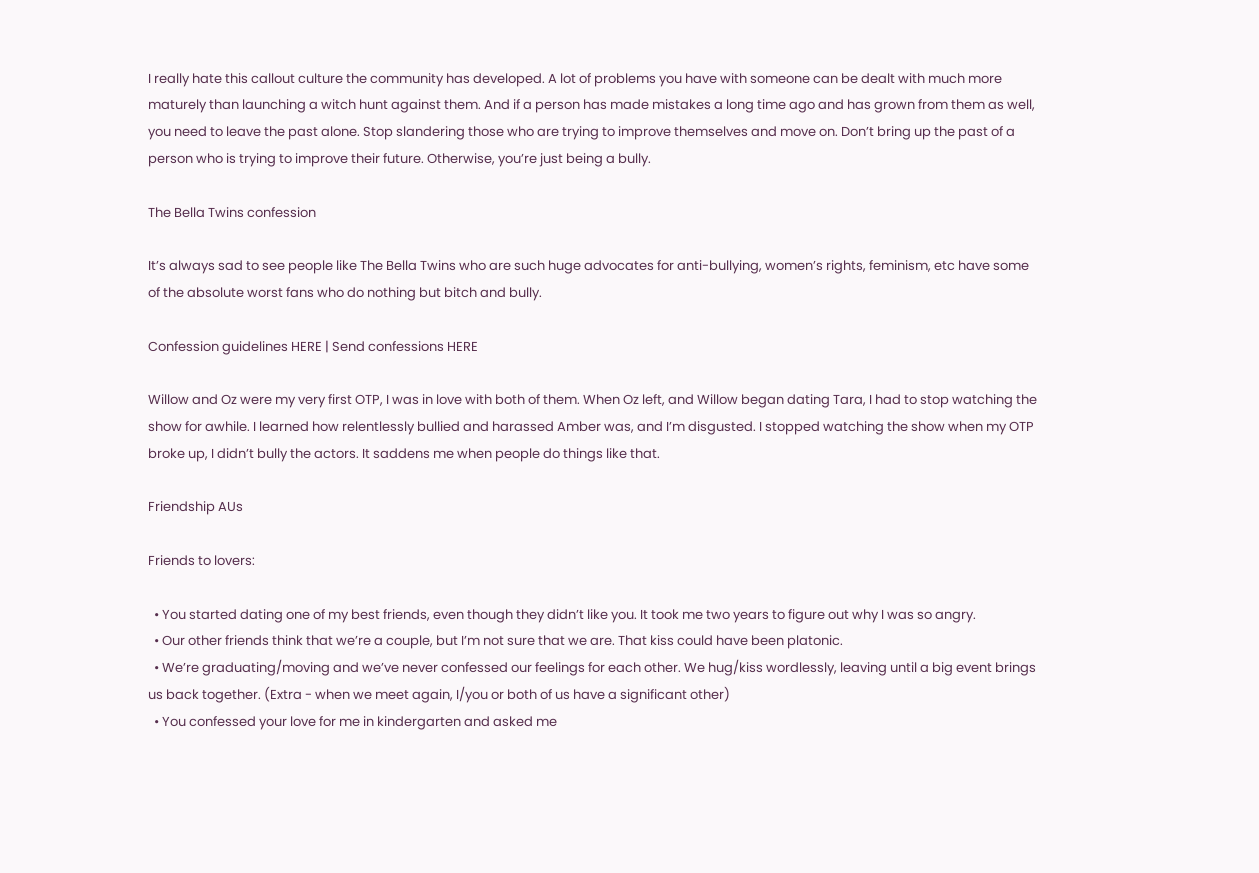I really hate this callout culture the community has developed. A lot of problems you have with someone can be dealt with much more maturely than launching a witch hunt against them. And if a person has made mistakes a long time ago and has grown from them as well, you need to leave the past alone. Stop slandering those who are trying to improve themselves and move on. Don’t bring up the past of a person who is trying to improve their future. Otherwise, you’re just being a bully.

The Bella Twins confession

It’s always sad to see people like The Bella Twins who are such huge advocates for anti-bullying, women’s rights, feminism, etc have some of the absolute worst fans who do nothing but bitch and bully.

Confession guidelines HERE | Send confessions HERE

Willow and Oz were my very first OTP, I was in love with both of them. When Oz left, and Willow began dating Tara, I had to stop watching the show for awhile. I learned how relentlessly bullied and harassed Amber was, and I’m disgusted. I stopped watching the show when my OTP broke up, I didn’t bully the actors. It saddens me when people do things like that.

Friendship AUs

Friends to lovers:

  • You started dating one of my best friends, even though they didn’t like you. It took me two years to figure out why I was so angry.
  • Our other friends think that we’re a couple, but I’m not sure that we are. That kiss could have been platonic.
  • We’re graduating/moving and we’ve never confessed our feelings for each other. We hug/kiss wordlessly, leaving until a big event brings us back together. (Extra - when we meet again, I/you or both of us have a significant other)
  • You confessed your love for me in kindergarten and asked me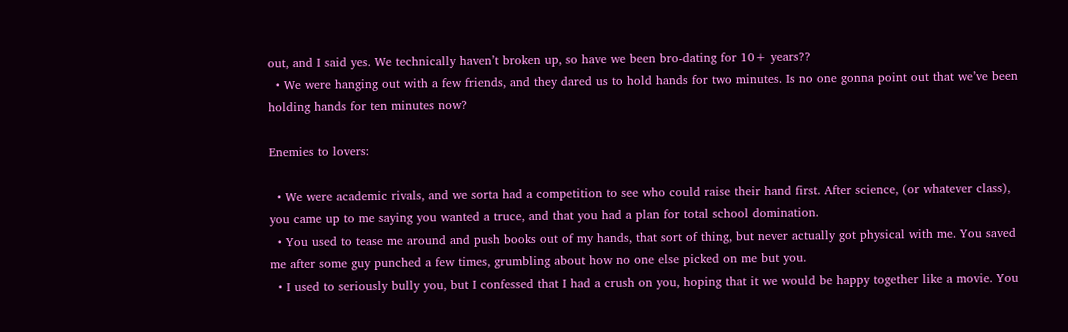out, and I said yes. We technically haven’t broken up, so have we been bro-dating for 10+ years??
  • We were hanging out with a few friends, and they dared us to hold hands for two minutes. Is no one gonna point out that we’ve been holding hands for ten minutes now?

Enemies to lovers:

  • We were academic rivals, and we sorta had a competition to see who could raise their hand first. After science, (or whatever class), you came up to me saying you wanted a truce, and that you had a plan for total school domination.
  • You used to tease me around and push books out of my hands, that sort of thing, but never actually got physical with me. You saved me after some guy punched a few times, grumbling about how no one else picked on me but you.
  • I used to seriously bully you, but I confessed that I had a crush on you, hoping that it we would be happy together like a movie. You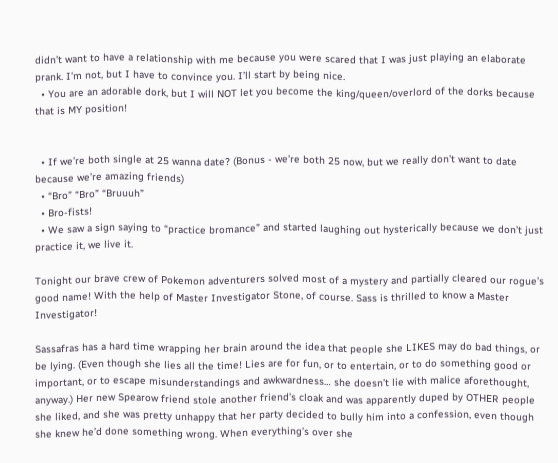didn’t want to have a relationship with me because you were scared that I was just playing an elaborate prank. I’m not, but I have to convince you. I’ll start by being nice.
  • You are an adorable dork, but I will NOT let you become the king/queen/overlord of the dorks because that is MY position!


  • If we’re both single at 25 wanna date? (Bonus - we’re both 25 now, but we really don’t want to date because we’re amazing friends)
  • “Bro” “Bro” “Bruuuh”
  • Bro-fists!
  • We saw a sign saying to “practice bromance” and started laughing out hysterically because we don’t just practice it, we live it.

Tonight our brave crew of Pokemon adventurers solved most of a mystery and partially cleared our rogue’s good name! With the help of Master Investigator Stone, of course. Sass is thrilled to know a Master Investigator!

Sassafras has a hard time wrapping her brain around the idea that people she LIKES may do bad things, or be lying. (Even though she lies all the time! Lies are for fun, or to entertain, or to do something good or important, or to escape misunderstandings and awkwardness… she doesn’t lie with malice aforethought, anyway.) Her new Spearow friend stole another friend’s cloak and was apparently duped by OTHER people she liked, and she was pretty unhappy that her party decided to bully him into a confession, even though she knew he’d done something wrong. When everything’s over she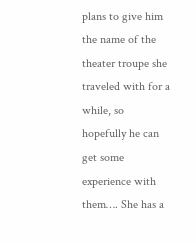plans to give him the name of the theater troupe she traveled with for a while, so hopefully he can get some experience with them…. She has a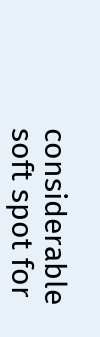considerable soft spot for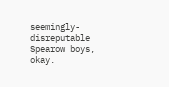seemingly-disreputable Spearow boys, okay.